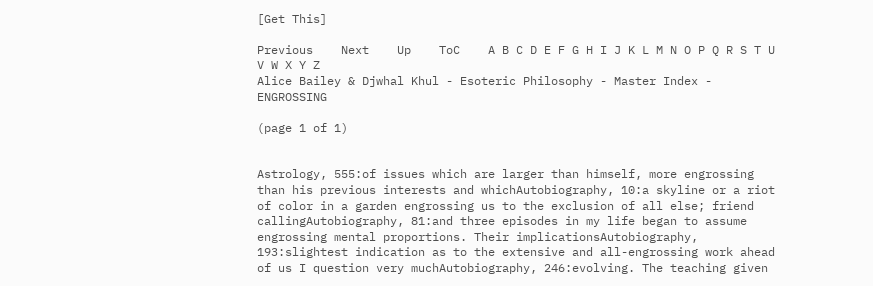[Get This]

Previous    Next    Up    ToC    A B C D E F G H I J K L M N O P Q R S T U V W X Y Z
Alice Bailey & Djwhal Khul - Esoteric Philosophy - Master Index - ENGROSSING

(page 1 of 1)


Astrology, 555:of issues which are larger than himself, more engrossing than his previous interests and whichAutobiography, 10:a skyline or a riot of color in a garden engrossing us to the exclusion of all else; friend callingAutobiography, 81:and three episodes in my life began to assume engrossing mental proportions. Their implicationsAutobiography, 193:slightest indication as to the extensive and all-engrossing work ahead of us I question very muchAutobiography, 246:evolving. The teaching given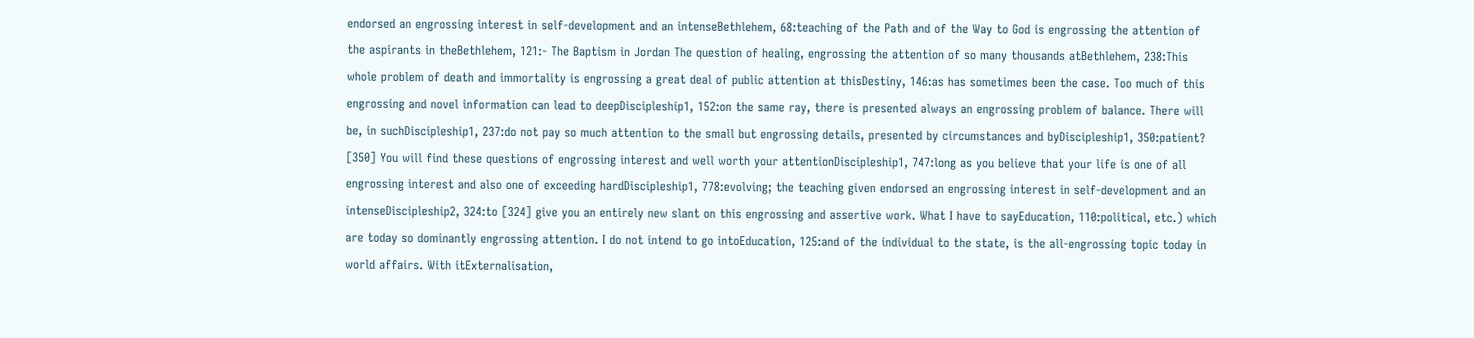endorsed an engrossing interest in self-development and an intenseBethlehem, 68:teaching of the Path and of the Way to God is engrossing the attention of the aspirants in theBethlehem, 121:- The Baptism in Jordan The question of healing, engrossing the attention of so many thousands atBethlehem, 238:This whole problem of death and immortality is engrossing a great deal of public attention at thisDestiny, 146:as has sometimes been the case. Too much of this engrossing and novel information can lead to deepDiscipleship1, 152:on the same ray, there is presented always an engrossing problem of balance. There will be, in suchDiscipleship1, 237:do not pay so much attention to the small but engrossing details, presented by circumstances and byDiscipleship1, 350:patient? [350] You will find these questions of engrossing interest and well worth your attentionDiscipleship1, 747:long as you believe that your life is one of all engrossing interest and also one of exceeding hardDiscipleship1, 778:evolving; the teaching given endorsed an engrossing interest in self-development and an intenseDiscipleship2, 324:to [324] give you an entirely new slant on this engrossing and assertive work. What I have to sayEducation, 110:political, etc.) which are today so dominantly engrossing attention. I do not intend to go intoEducation, 125:and of the individual to the state, is the all-engrossing topic today in world affairs. With itExternalisation,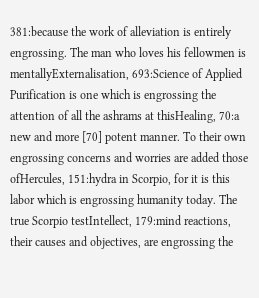381:because the work of alleviation is entirely engrossing. The man who loves his fellowmen is mentallyExternalisation, 693:Science of Applied Purification is one which is engrossing the attention of all the ashrams at thisHealing, 70:a new and more [70] potent manner. To their own engrossing concerns and worries are added those ofHercules, 151:hydra in Scorpio, for it is this labor which is engrossing humanity today. The true Scorpio testIntellect, 179:mind reactions, their causes and objectives, are engrossing the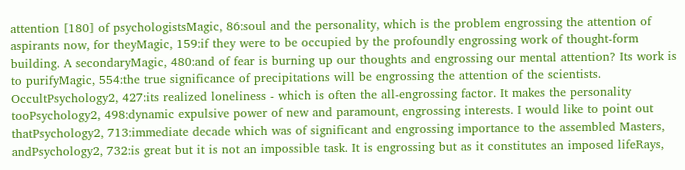attention [180] of psychologistsMagic, 86:soul and the personality, which is the problem engrossing the attention of aspirants now, for theyMagic, 159:if they were to be occupied by the profoundly engrossing work of thought-form building. A secondaryMagic, 480:and of fear is burning up our thoughts and engrossing our mental attention? Its work is to purifyMagic, 554:the true significance of precipitations will be engrossing the attention of the scientists. OccultPsychology2, 427:its realized loneliness - which is often the all-engrossing factor. It makes the personality tooPsychology2, 498:dynamic expulsive power of new and paramount, engrossing interests. I would like to point out thatPsychology2, 713:immediate decade which was of significant and engrossing importance to the assembled Masters, andPsychology2, 732:is great but it is not an impossible task. It is engrossing but as it constitutes an imposed lifeRays,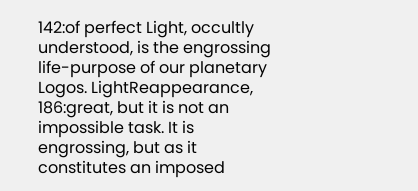142:of perfect Light, occultly understood, is the engrossing life-purpose of our planetary Logos. LightReappearance, 186:great, but it is not an impossible task. It is engrossing, but as it constitutes an imposed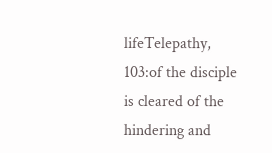lifeTelepathy, 103:of the disciple is cleared of the hindering and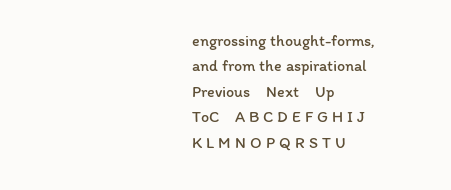engrossing thought-forms, and from the aspirational
Previous    Next    Up    ToC    A B C D E F G H I J K L M N O P Q R S T U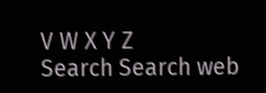V W X Y Z
Search Search web